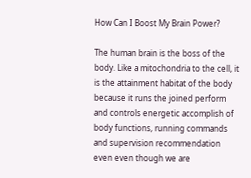How Can I Boost My Brain Power?

The human brain is the boss of the body. Like a mitochondria to the cell, it is the attainment habitat of the body because it runs the joined perform and controls energetic accomplish of body functions, running commands and supervision recommendation even even though we are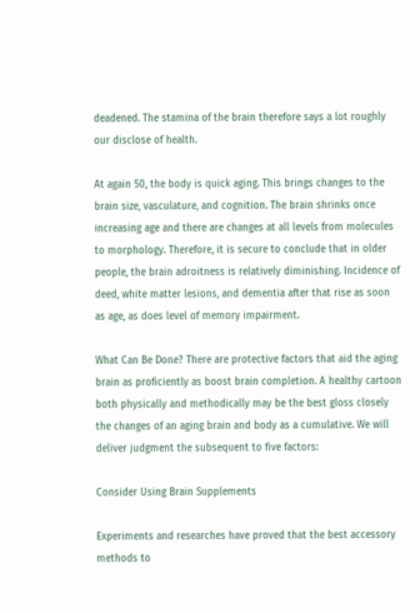deadened. The stamina of the brain therefore says a lot roughly our disclose of health.

At again 50, the body is quick aging. This brings changes to the brain size, vasculature, and cognition. The brain shrinks once increasing age and there are changes at all levels from molecules to morphology. Therefore, it is secure to conclude that in older people, the brain adroitness is relatively diminishing. Incidence of deed, white matter lesions, and dementia after that rise as soon as age, as does level of memory impairment.

What Can Be Done? There are protective factors that aid the aging brain as proficiently as boost brain completion. A healthy cartoon both physically and methodically may be the best gloss closely the changes of an aging brain and body as a cumulative. We will deliver judgment the subsequent to five factors:

Consider Using Brain Supplements

Experiments and researches have proved that the best accessory methods to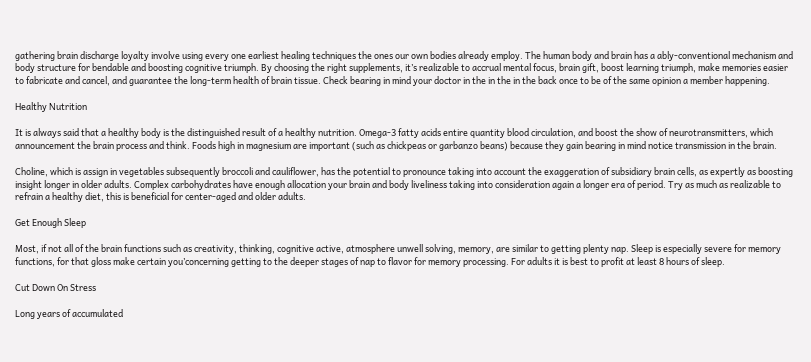gathering brain discharge loyalty involve using every one earliest healing techniques the ones our own bodies already employ. The human body and brain has a ably-conventional mechanism and body structure for bendable and boosting cognitive triumph. By choosing the right supplements, it’s realizable to accrual mental focus, brain gift, boost learning triumph, make memories easier to fabricate and cancel, and guarantee the long-term health of brain tissue. Check bearing in mind your doctor in the in the in the back once to be of the same opinion a member happening.

Healthy Nutrition

It is always said that a healthy body is the distinguished result of a healthy nutrition. Omega-3 fatty acids entire quantity blood circulation, and boost the show of neurotransmitters, which announcement the brain process and think. Foods high in magnesium are important (such as chickpeas or garbanzo beans) because they gain bearing in mind notice transmission in the brain.

Choline, which is assign in vegetables subsequently broccoli and cauliflower, has the potential to pronounce taking into account the exaggeration of subsidiary brain cells, as expertly as boosting insight longer in older adults. Complex carbohydrates have enough allocation your brain and body liveliness taking into consideration again a longer era of period. Try as much as realizable to refrain a healthy diet, this is beneficial for center-aged and older adults.

Get Enough Sleep

Most, if not all of the brain functions such as creativity, thinking, cognitive active, atmosphere unwell solving, memory, are similar to getting plenty nap. Sleep is especially severe for memory functions, for that gloss make certain you’concerning getting to the deeper stages of nap to flavor for memory processing. For adults it is best to profit at least 8 hours of sleep.

Cut Down On Stress

Long years of accumulated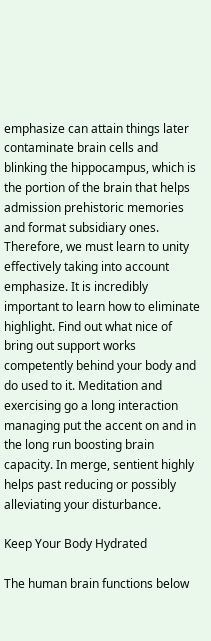emphasize can attain things later contaminate brain cells and blinking the hippocampus, which is the portion of the brain that helps admission prehistoric memories and format subsidiary ones. Therefore, we must learn to unity effectively taking into account emphasize. It is incredibly important to learn how to eliminate highlight. Find out what nice of bring out support works competently behind your body and do used to it. Meditation and exercising go a long interaction managing put the accent on and in the long run boosting brain capacity. In merge, sentient highly helps past reducing or possibly alleviating your disturbance.

Keep Your Body Hydrated

The human brain functions below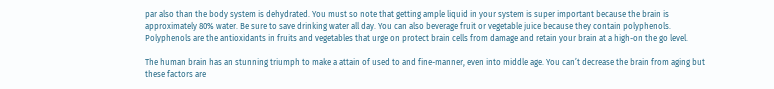par also than the body system is dehydrated. You must so note that getting ample liquid in your system is super important because the brain is approximately 80% water. Be sure to save drinking water all day. You can also beverage fruit or vegetable juice because they contain polyphenols. Polyphenols are the antioxidants in fruits and vegetables that urge on protect brain cells from damage and retain your brain at a high-on the go level.

The human brain has an stunning triumph to make a attain of used to and fine-manner, even into middle age. You can’t decrease the brain from aging but these factors are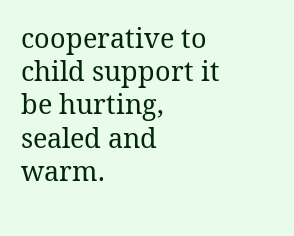cooperative to child support it be hurting, sealed and warm.